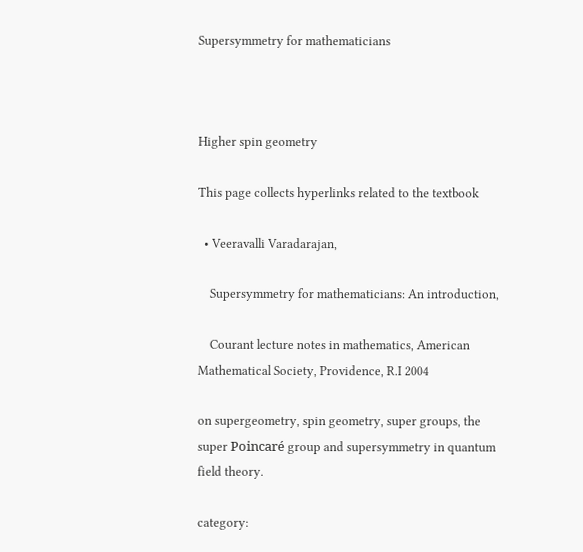Supersymmetry for mathematicians



Higher spin geometry

This page collects hyperlinks related to the textbook

  • Veeravalli Varadarajan,

    Supersymmetry for mathematicians: An introduction,

    Courant lecture notes in mathematics, American Mathematical Society, Providence, R.I 2004

on supergeometry, spin geometry, super groups, the super Poincaré group and supersymmetry in quantum field theory.

category: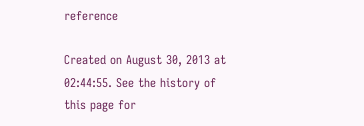reference

Created on August 30, 2013 at 02:44:55. See the history of this page for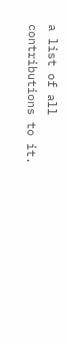a list of all contributions to it.